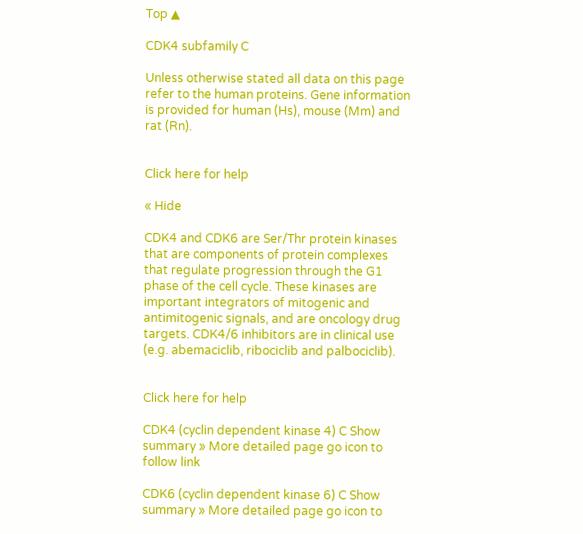Top ▲

CDK4 subfamily C

Unless otherwise stated all data on this page refer to the human proteins. Gene information is provided for human (Hs), mouse (Mm) and rat (Rn).


Click here for help

« Hide

CDK4 and CDK6 are Ser/Thr protein kinases that are components of protein complexes that regulate progression through the G1 phase of the cell cycle. These kinases are important integrators of mitogenic and antimitogenic signals, and are oncology drug targets. CDK4/6 inhibitors are in clinical use (e.g. abemaciclib, ribociclib and palbociclib).


Click here for help

CDK4 (cyclin dependent kinase 4) C Show summary » More detailed page go icon to follow link

CDK6 (cyclin dependent kinase 6) C Show summary » More detailed page go icon to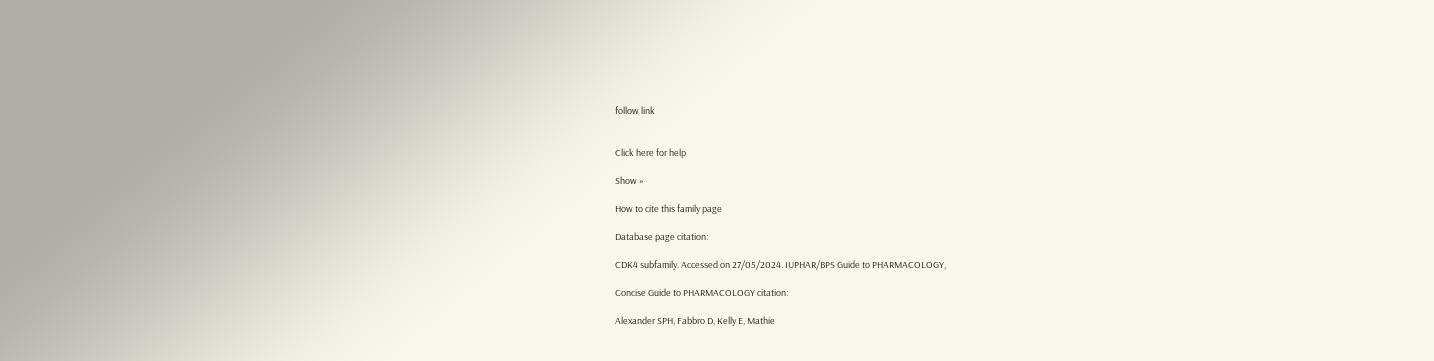follow link


Click here for help

Show »

How to cite this family page

Database page citation:

CDK4 subfamily. Accessed on 27/05/2024. IUPHAR/BPS Guide to PHARMACOLOGY,

Concise Guide to PHARMACOLOGY citation:

Alexander SPH, Fabbro D, Kelly E, Mathie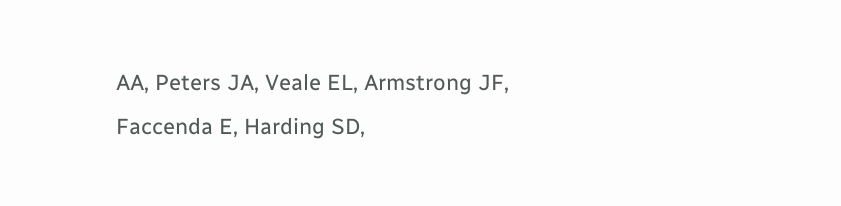AA, Peters JA, Veale EL, Armstrong JF, Faccenda E, Harding SD,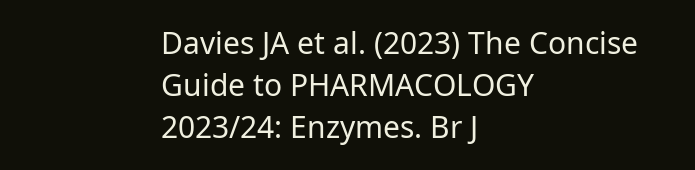Davies JA et al. (2023) The Concise Guide to PHARMACOLOGY 2023/24: Enzymes. Br J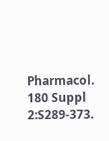Pharmacol. 180 Suppl 2:S289-373.